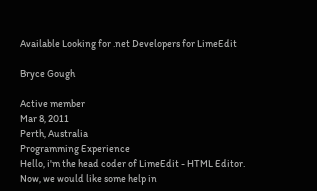Available Looking for .net Developers for LimeEdit

Bryce Gough

Active member
Mar 8, 2011
Perth, Australia
Programming Experience
Hello, i'm the head coder of LimeEdit - HTML Editor.
Now, we would like some help in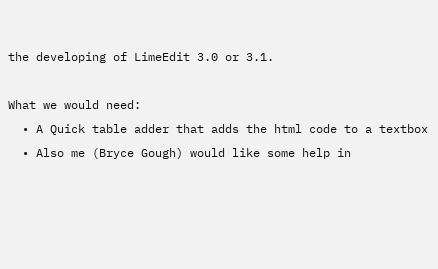the developing of LimeEdit 3.0 or 3.1.

What we would need:
  • A Quick table adder that adds the html code to a textbox
  • Also me (Bryce Gough) would like some help in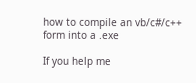how to compile an vb/c#/c++ form into a .exe

If you help me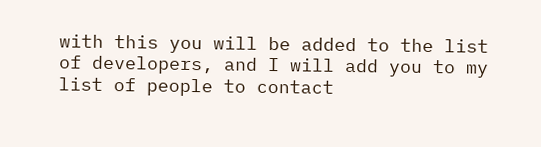with this you will be added to the list of developers, and I will add you to my list of people to contact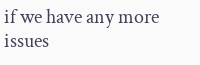if we have any more issues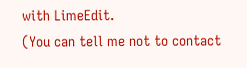with LimeEdit.
(You can tell me not to contact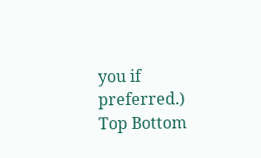you if preferred.)
Top Bottom